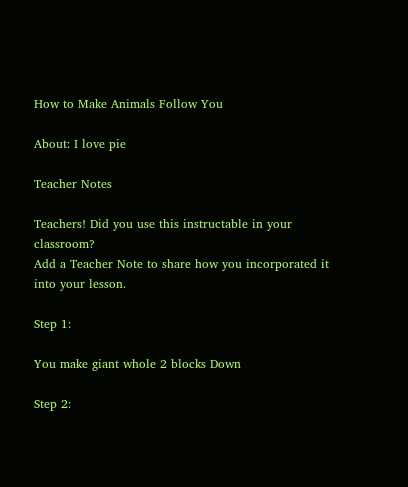How to Make Animals Follow You

About: I love pie

Teacher Notes

Teachers! Did you use this instructable in your classroom?
Add a Teacher Note to share how you incorporated it into your lesson.

Step 1:

You make giant whole 2 blocks Down

Step 2: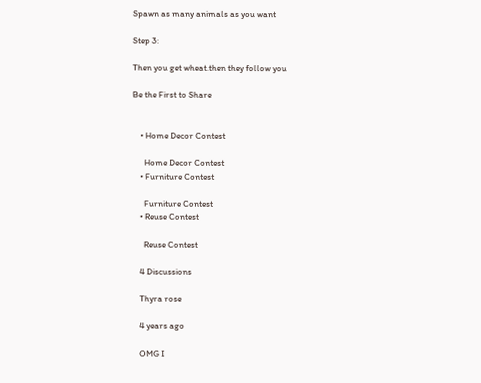Spawn as many animals as you want

Step 3:

Then you get wheat.then they follow you

Be the First to Share


    • Home Decor Contest

      Home Decor Contest
    • Furniture Contest

      Furniture Contest
    • Reuse Contest

      Reuse Contest

    4 Discussions

    Thyra rose

    4 years ago

    OMG I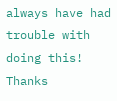always have had trouble with doing this! Thanks